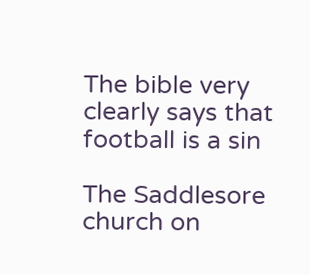The bible very clearly says that football is a sin

The Saddlesore church on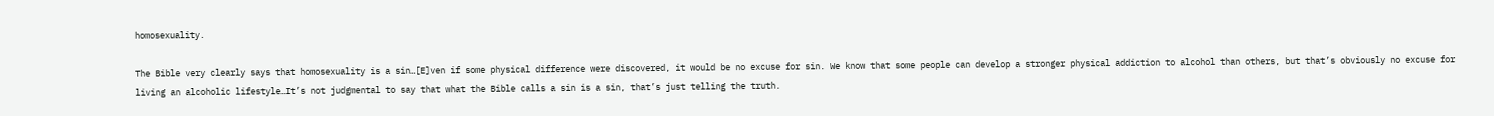homosexuality.

The Bible very clearly says that homosexuality is a sin…[E]ven if some physical difference were discovered, it would be no excuse for sin. We know that some people can develop a stronger physical addiction to alcohol than others, but that’s obviously no excuse for living an alcoholic lifestyle…It’s not judgmental to say that what the Bible calls a sin is a sin, that’s just telling the truth.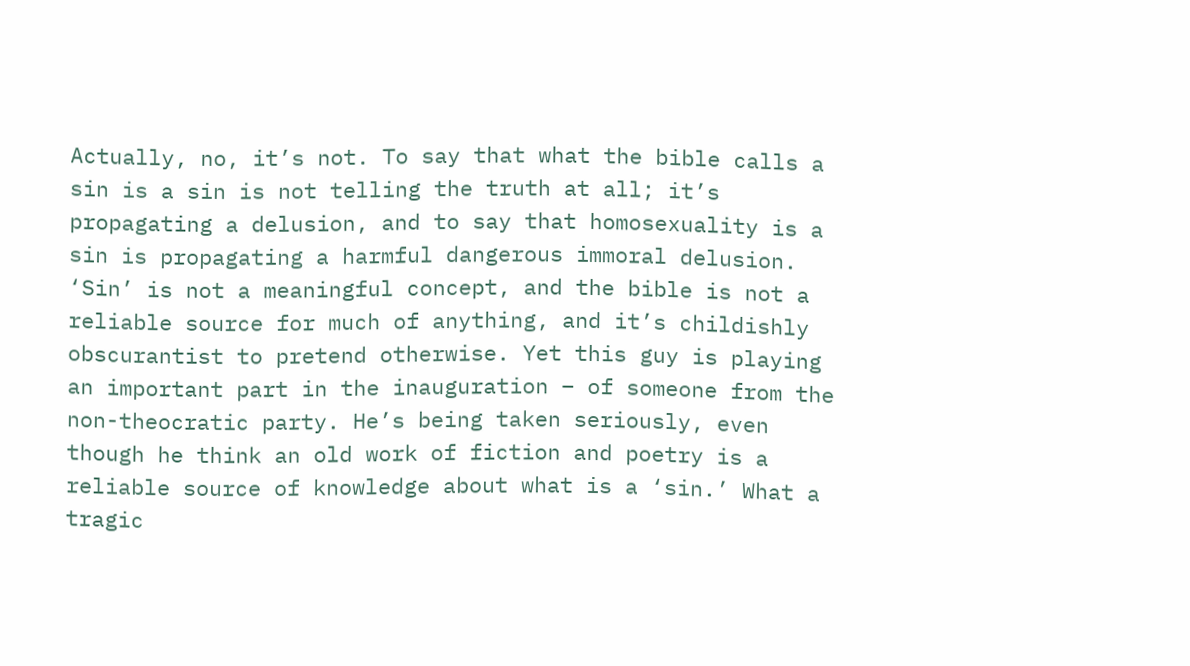Actually, no, it’s not. To say that what the bible calls a sin is a sin is not telling the truth at all; it’s propagating a delusion, and to say that homosexuality is a sin is propagating a harmful dangerous immoral delusion. ‘Sin’ is not a meaningful concept, and the bible is not a reliable source for much of anything, and it’s childishly obscurantist to pretend otherwise. Yet this guy is playing an important part in the inauguration – of someone from the non-theocratic party. He’s being taken seriously, even though he think an old work of fiction and poetry is a reliable source of knowledge about what is a ‘sin.’ What a tragic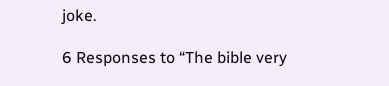joke.

6 Responses to “The bible very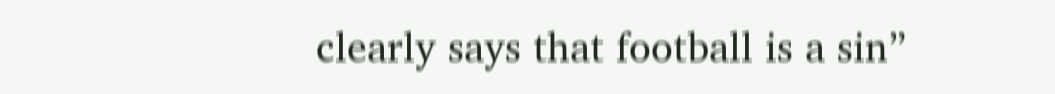clearly says that football is a sin”